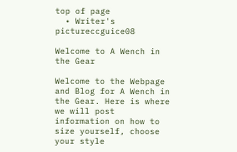top of page
  • Writer's pictureccguice08

Welcome to A Wench in the Gear

Welcome to the Webpage and Blog for A Wench in the Gear. Here is where we will post information on how to size yourself, choose your style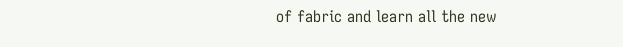of fabric and learn all the new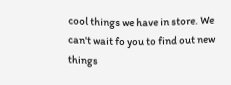cool things we have in store. We can't wait fo you to find out new things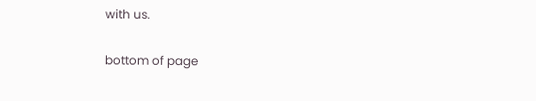with us.

bottom of page